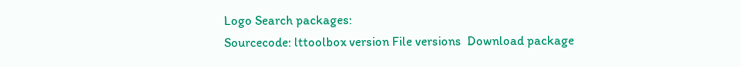Logo Search packages:
Sourcecode: lttoolbox version File versions  Download package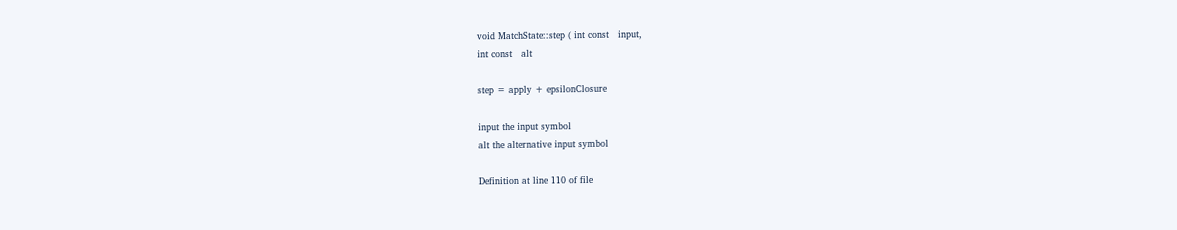void MatchState::step ( int const   input,
int const   alt

step = apply + epsilonClosure

input the input symbol
alt the alternative input symbol

Definition at line 110 of file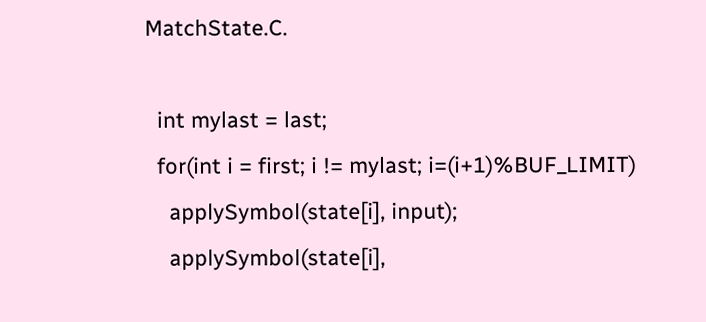MatchState.C.

  int mylast = last;
  for(int i = first; i != mylast; i=(i+1)%BUF_LIMIT)
    applySymbol(state[i], input);
    applySymbol(state[i],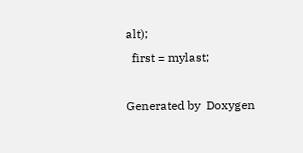alt);
  first = mylast;

Generated by  Doxygen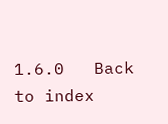1.6.0   Back to index